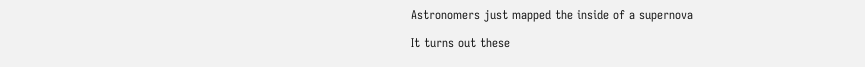Astronomers just mapped the inside of a supernova

It turns out these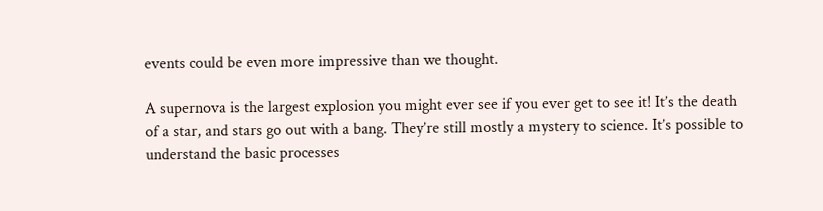events could be even more impressive than we thought.

A supernova is the largest explosion you might ever see if you ever get to see it! It’s the death of a star, and stars go out with a bang. They’re still mostly a mystery to science. It’s possible to understand the basic processes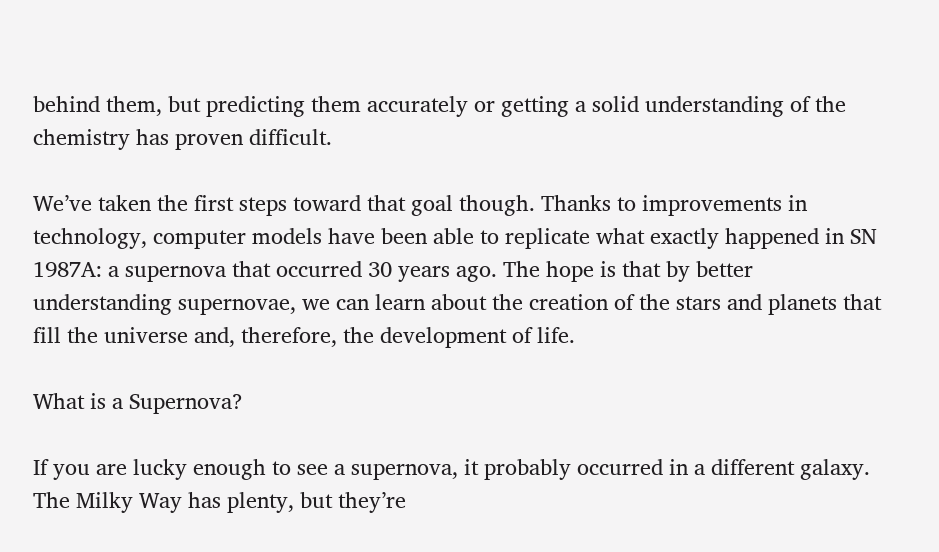behind them, but predicting them accurately or getting a solid understanding of the chemistry has proven difficult.

We’ve taken the first steps toward that goal though. Thanks to improvements in technology, computer models have been able to replicate what exactly happened in SN 1987A: a supernova that occurred 30 years ago. The hope is that by better understanding supernovae, we can learn about the creation of the stars and planets that fill the universe and, therefore, the development of life.

What is a Supernova?

If you are lucky enough to see a supernova, it probably occurred in a different galaxy. The Milky Way has plenty, but they’re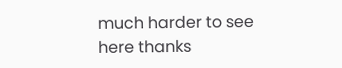much harder to see here thanks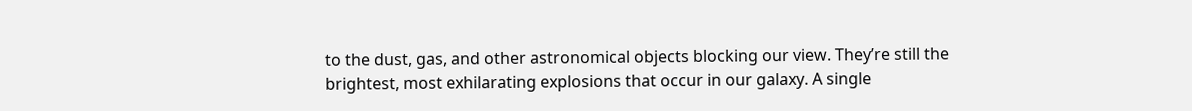to the dust, gas, and other astronomical objects blocking our view. They’re still the brightest, most exhilarating explosions that occur in our galaxy. A single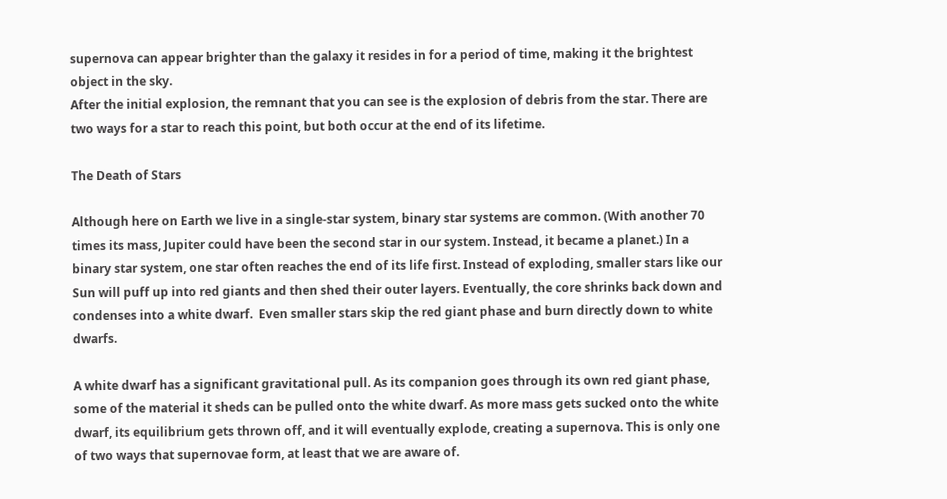supernova can appear brighter than the galaxy it resides in for a period of time, making it the brightest object in the sky.
After the initial explosion, the remnant that you can see is the explosion of debris from the star. There are two ways for a star to reach this point, but both occur at the end of its lifetime.

The Death of Stars

Although here on Earth we live in a single-star system, binary star systems are common. (With another 70 times its mass, Jupiter could have been the second star in our system. Instead, it became a planet.) In a binary star system, one star often reaches the end of its life first. Instead of exploding, smaller stars like our Sun will puff up into red giants and then shed their outer layers. Eventually, the core shrinks back down and condenses into a white dwarf.  Even smaller stars skip the red giant phase and burn directly down to white dwarfs.

A white dwarf has a significant gravitational pull. As its companion goes through its own red giant phase, some of the material it sheds can be pulled onto the white dwarf. As more mass gets sucked onto the white dwarf, its equilibrium gets thrown off, and it will eventually explode, creating a supernova. This is only one of two ways that supernovae form, at least that we are aware of.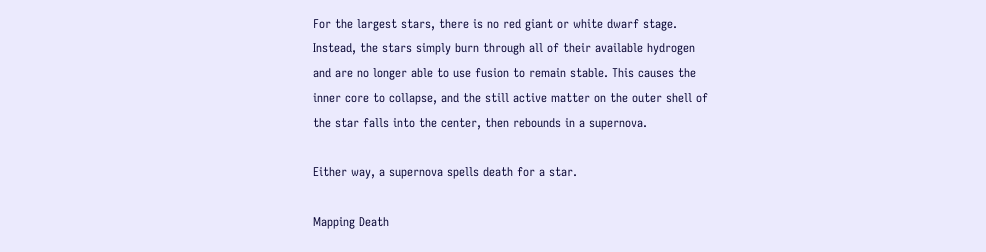For the largest stars, there is no red giant or white dwarf stage. Instead, the stars simply burn through all of their available hydrogen and are no longer able to use fusion to remain stable. This causes the inner core to collapse, and the still active matter on the outer shell of the star falls into the center, then rebounds in a supernova.

Either way, a supernova spells death for a star.

Mapping Death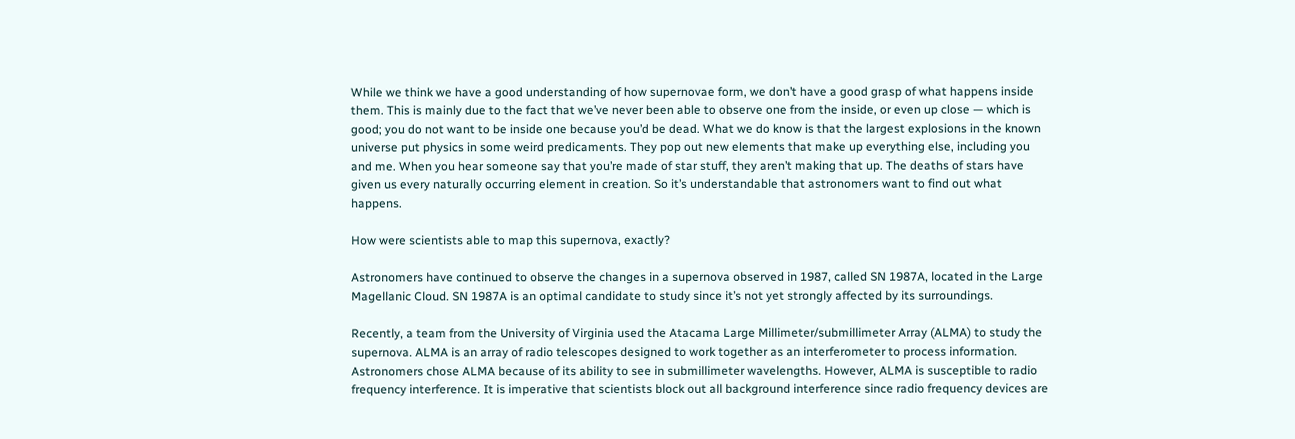While we think we have a good understanding of how supernovae form, we don’t have a good grasp of what happens inside them. This is mainly due to the fact that we’ve never been able to observe one from the inside, or even up close — which is good; you do not want to be inside one because you’d be dead. What we do know is that the largest explosions in the known universe put physics in some weird predicaments. They pop out new elements that make up everything else, including you and me. When you hear someone say that you’re made of star stuff, they aren’t making that up. The deaths of stars have given us every naturally occurring element in creation. So it’s understandable that astronomers want to find out what happens.

How were scientists able to map this supernova, exactly?

Astronomers have continued to observe the changes in a supernova observed in 1987, called SN 1987A, located in the Large Magellanic Cloud. SN 1987A is an optimal candidate to study since it’s not yet strongly affected by its surroundings.

Recently, a team from the University of Virginia used the Atacama Large Millimeter/submillimeter Array (ALMA) to study the supernova. ALMA is an array of radio telescopes designed to work together as an interferometer to process information. Astronomers chose ALMA because of its ability to see in submillimeter wavelengths. However, ALMA is susceptible to radio frequency interference. It is imperative that scientists block out all background interference since radio frequency devices are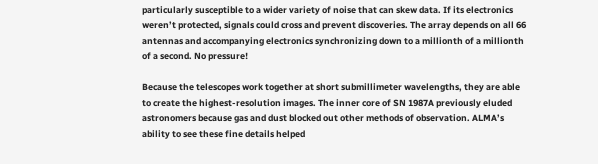particularly susceptible to a wider variety of noise that can skew data. If its electronics weren’t protected, signals could cross and prevent discoveries. The array depends on all 66 antennas and accompanying electronics synchronizing down to a millionth of a millionth of a second. No pressure!

Because the telescopes work together at short submillimeter wavelengths, they are able to create the highest-resolution images. The inner core of SN 1987A previously eluded astronomers because gas and dust blocked out other methods of observation. ALMA’s ability to see these fine details helped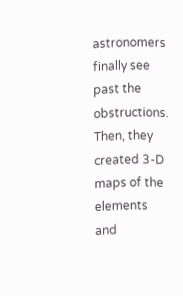astronomers finally see past the obstructions. Then, they created 3-D maps of the elements and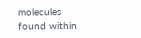molecules found within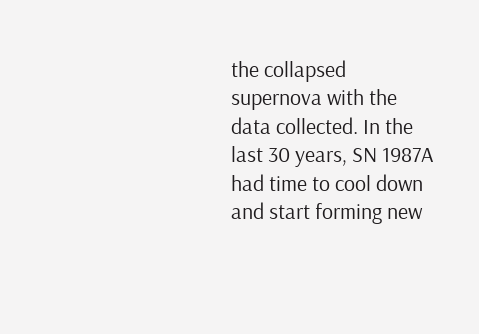the collapsed supernova with the data collected. In the last 30 years, SN 1987A had time to cool down and start forming new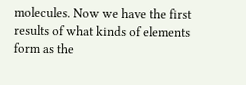molecules. Now we have the first results of what kinds of elements form as the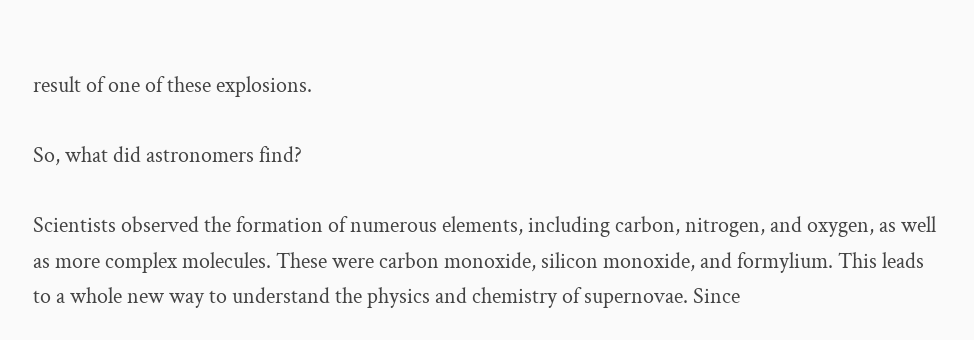result of one of these explosions.

So, what did astronomers find?

Scientists observed the formation of numerous elements, including carbon, nitrogen, and oxygen, as well as more complex molecules. These were carbon monoxide, silicon monoxide, and formylium. This leads to a whole new way to understand the physics and chemistry of supernovae. Since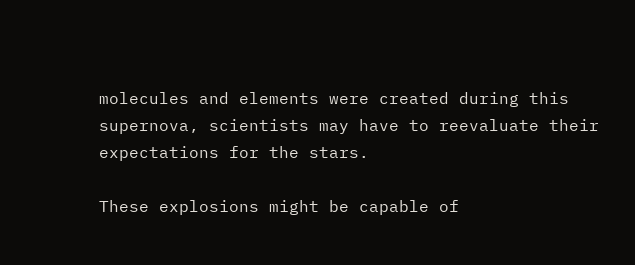molecules and elements were created during this supernova, scientists may have to reevaluate their expectations for the stars.

These explosions might be capable of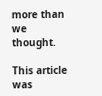more than we thought.

This article was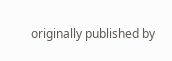originally published by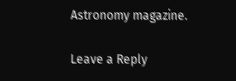Astronomy magazine.

Leave a Reply